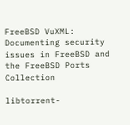FreeBSD VuXML: Documenting security issues in FreeBSD and the FreeBSD Ports Collection

libtorrent-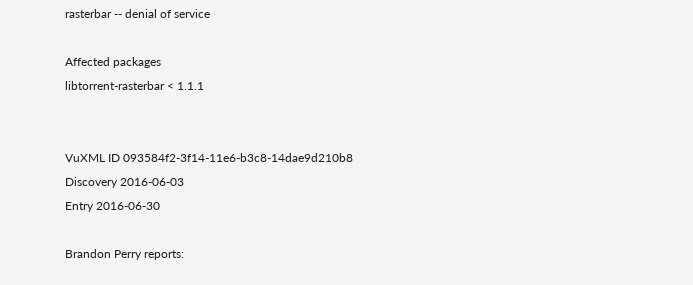rasterbar -- denial of service

Affected packages
libtorrent-rasterbar < 1.1.1


VuXML ID 093584f2-3f14-11e6-b3c8-14dae9d210b8
Discovery 2016-06-03
Entry 2016-06-30

Brandon Perry reports: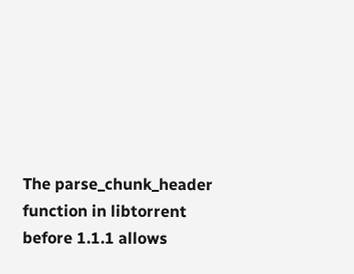The parse_chunk_header function in libtorrent before 1.1.1 allows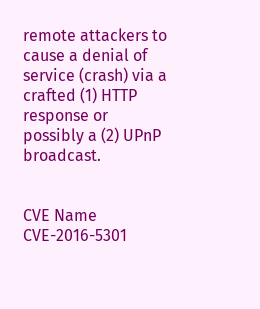remote attackers to cause a denial of service (crash) via a crafted (1) HTTP response or possibly a (2) UPnP broadcast.


CVE Name CVE-2016-5301